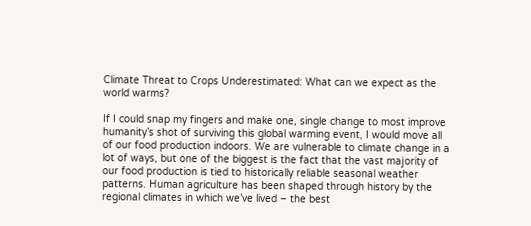Climate Threat to Crops Underestimated: What can we expect as the world warms?

If I could snap my fingers and make one, single change to most improve humanity’s shot of surviving this global warming event, I would move all of our food production indoors. We are vulnerable to climate change in a lot of ways, but one of the biggest is the fact that the vast majority of our food production is tied to historically reliable seasonal weather patterns. Human agriculture has been shaped through history by the regional climates in which we’ve lived – the best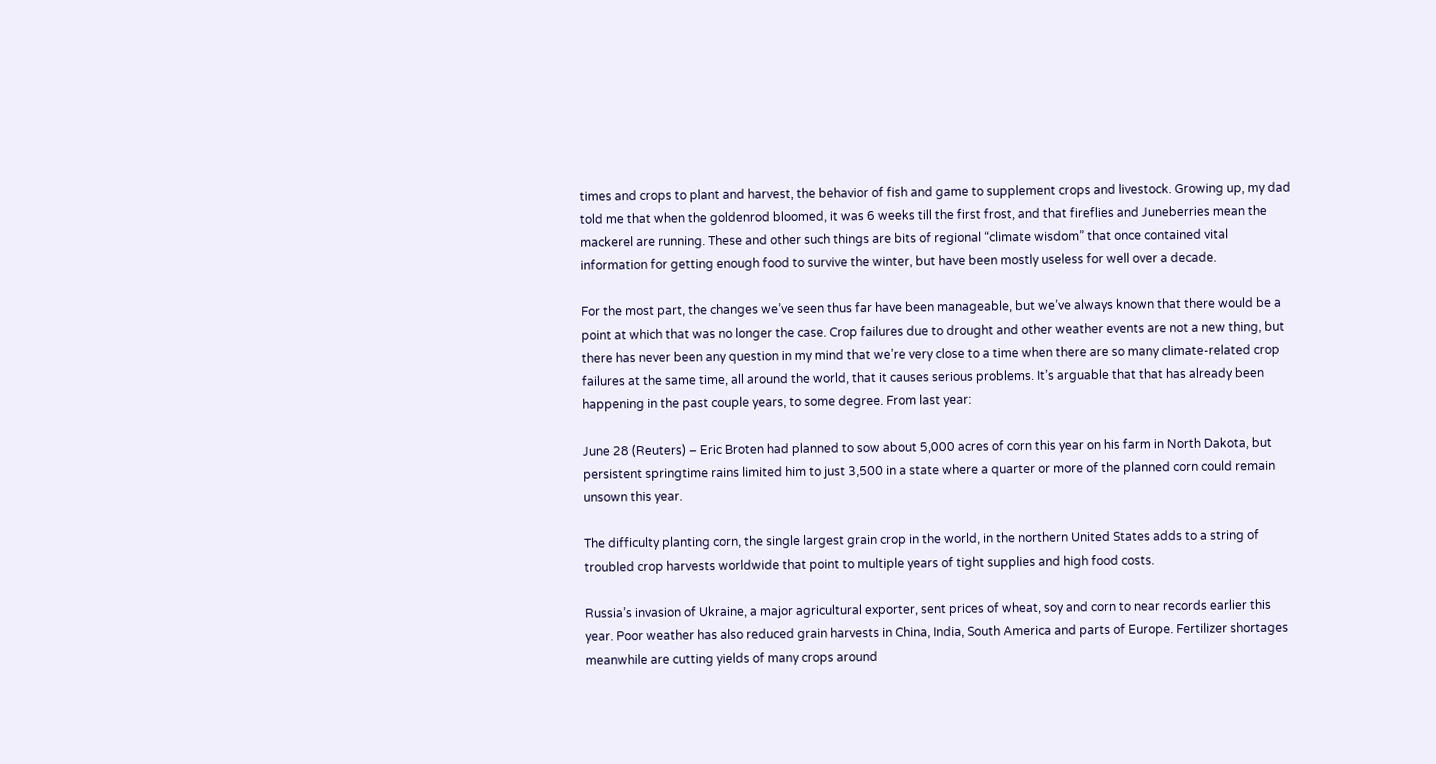times and crops to plant and harvest, the behavior of fish and game to supplement crops and livestock. Growing up, my dad told me that when the goldenrod bloomed, it was 6 weeks till the first frost, and that fireflies and Juneberries mean the mackerel are running. These and other such things are bits of regional “climate wisdom” that once contained vital information for getting enough food to survive the winter, but have been mostly useless for well over a decade.

For the most part, the changes we’ve seen thus far have been manageable, but we’ve always known that there would be a point at which that was no longer the case. Crop failures due to drought and other weather events are not a new thing, but there has never been any question in my mind that we’re very close to a time when there are so many climate-related crop failures at the same time, all around the world, that it causes serious problems. It’s arguable that that has already been happening in the past couple years, to some degree. From last year:

June 28 (Reuters) – Eric Broten had planned to sow about 5,000 acres of corn this year on his farm in North Dakota, but persistent springtime rains limited him to just 3,500 in a state where a quarter or more of the planned corn could remain unsown this year.

The difficulty planting corn, the single largest grain crop in the world, in the northern United States adds to a string of troubled crop harvests worldwide that point to multiple years of tight supplies and high food costs.

Russia’s invasion of Ukraine, a major agricultural exporter, sent prices of wheat, soy and corn to near records earlier this year. Poor weather has also reduced grain harvests in China, India, South America and parts of Europe. Fertilizer shortages meanwhile are cutting yields of many crops around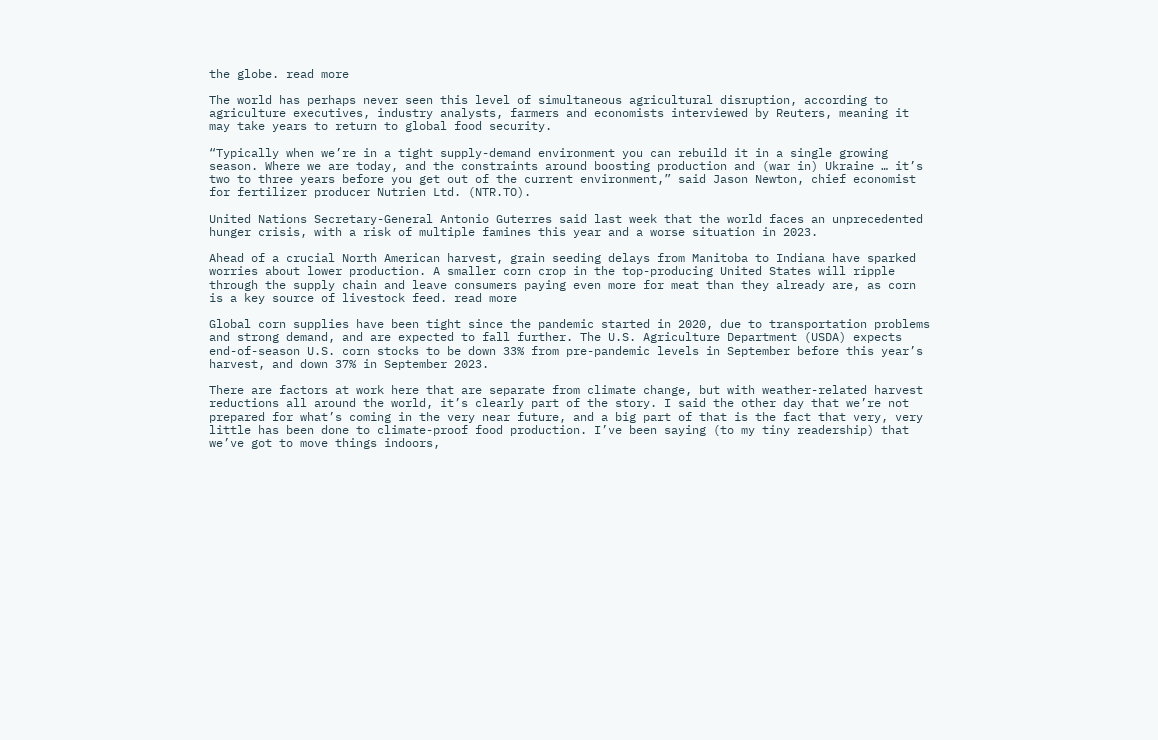the globe. read more

The world has perhaps never seen this level of simultaneous agricultural disruption, according to agriculture executives, industry analysts, farmers and economists interviewed by Reuters, meaning it may take years to return to global food security.

“Typically when we’re in a tight supply-demand environment you can rebuild it in a single growing season. Where we are today, and the constraints around boosting production and (war in) Ukraine … it’s two to three years before you get out of the current environment,” said Jason Newton, chief economist for fertilizer producer Nutrien Ltd. (NTR.TO).

United Nations Secretary-General Antonio Guterres said last week that the world faces an unprecedented hunger crisis, with a risk of multiple famines this year and a worse situation in 2023.

Ahead of a crucial North American harvest, grain seeding delays from Manitoba to Indiana have sparked worries about lower production. A smaller corn crop in the top-producing United States will ripple through the supply chain and leave consumers paying even more for meat than they already are, as corn is a key source of livestock feed. read more

Global corn supplies have been tight since the pandemic started in 2020, due to transportation problems and strong demand, and are expected to fall further. The U.S. Agriculture Department (USDA) expects end-of-season U.S. corn stocks to be down 33% from pre-pandemic levels in September before this year’s harvest, and down 37% in September 2023.

There are factors at work here that are separate from climate change, but with weather-related harvest reductions all around the world, it’s clearly part of the story. I said the other day that we’re not prepared for what’s coming in the very near future, and a big part of that is the fact that very, very little has been done to climate-proof food production. I’ve been saying (to my tiny readership) that we’ve got to move things indoors,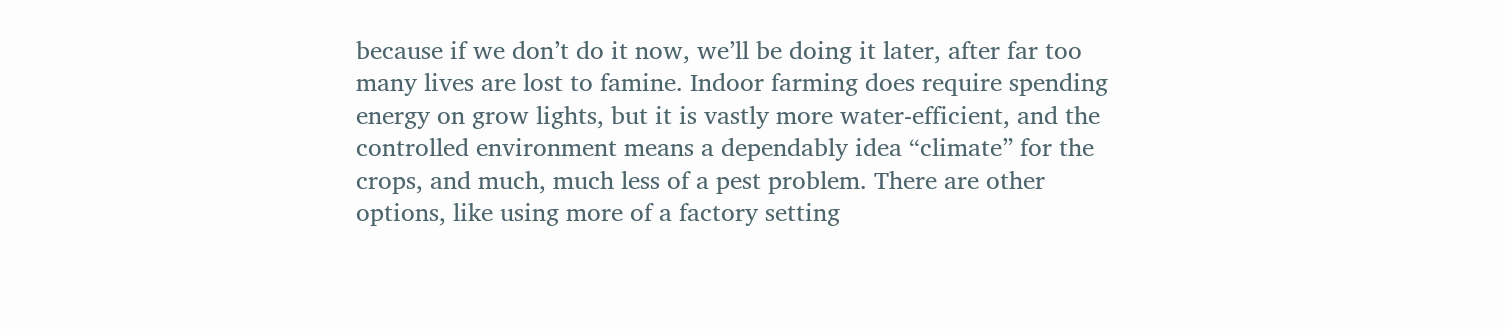because if we don’t do it now, we’ll be doing it later, after far too many lives are lost to famine. Indoor farming does require spending energy on grow lights, but it is vastly more water-efficient, and the controlled environment means a dependably idea “climate” for the crops, and much, much less of a pest problem. There are other options, like using more of a factory setting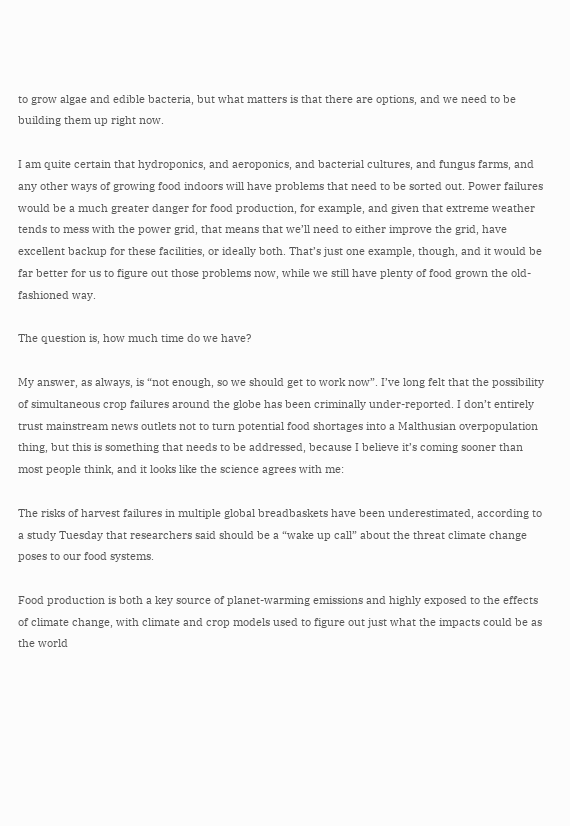to grow algae and edible bacteria, but what matters is that there are options, and we need to be building them up right now.

I am quite certain that hydroponics, and aeroponics, and bacterial cultures, and fungus farms, and any other ways of growing food indoors will have problems that need to be sorted out. Power failures would be a much greater danger for food production, for example, and given that extreme weather tends to mess with the power grid, that means that we’ll need to either improve the grid, have excellent backup for these facilities, or ideally both. That’s just one example, though, and it would be far better for us to figure out those problems now, while we still have plenty of food grown the old-fashioned way.

The question is, how much time do we have?

My answer, as always, is “not enough, so we should get to work now”. I’ve long felt that the possibility of simultaneous crop failures around the globe has been criminally under-reported. I don’t entirely trust mainstream news outlets not to turn potential food shortages into a Malthusian overpopulation thing, but this is something that needs to be addressed, because I believe it’s coming sooner than most people think, and it looks like the science agrees with me:

The risks of harvest failures in multiple global breadbaskets have been underestimated, according to a study Tuesday that researchers said should be a “wake up call” about the threat climate change poses to our food systems.

Food production is both a key source of planet-warming emissions and highly exposed to the effects of climate change, with climate and crop models used to figure out just what the impacts could be as the world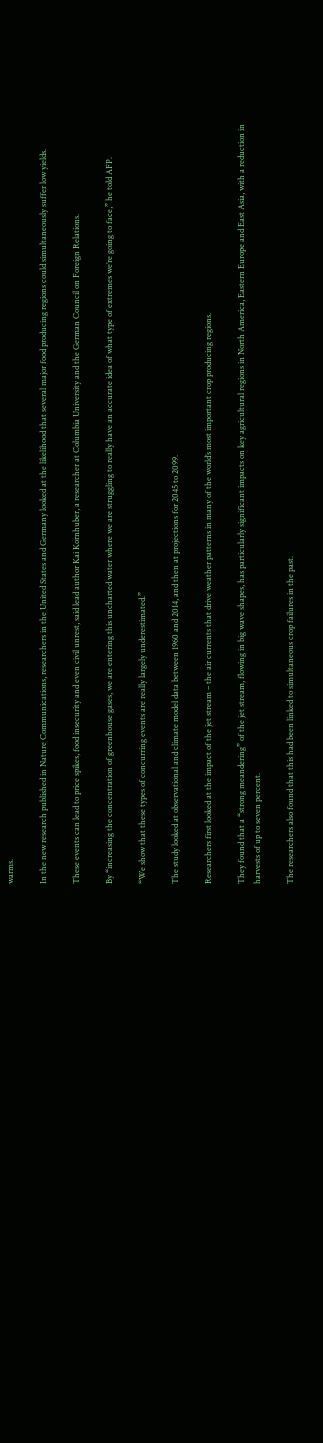warms.

In the new research published in Nature Communications, researchers in the United States and Germany looked at the likelihood that several major food producing regions could simultaneously suffer low yields.

These events can lead to price spikes, food insecurity and even civil unrest, said lead author Kai Kornhuber, a researcher at Columbia University and the German Council on Foreign Relations.

By “increasing the concentration of greenhouse gases, we are entering this uncharted water where we are struggling to really have an accurate idea of what type of extremes we’re going to face,” he told AFP.

“We show that these types of concurring events are really largely underestimated.”

The study looked at observational and climate model data between 1960 and 2014, and then at projections for 2045 to 2099.

Researchers first looked at the impact of the jet stream – the air currents that drive weather patterns in many of the world’s most important crop producing regions.

They found that a “strong meandering” of the jet stream, flowing in big wave shapes, has particularly significant impacts on key agricultural regions in North America, Eastern Europe and East Asia, with a reduction in harvests of up to seven percent.

The researchers also found that this had been linked to simultaneous crop failures in the past.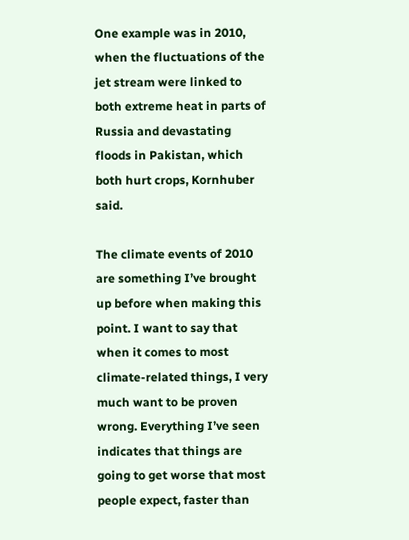One example was in 2010, when the fluctuations of the jet stream were linked to both extreme heat in parts of Russia and devastating floods in Pakistan, which both hurt crops, Kornhuber said.

The climate events of 2010 are something I’ve brought up before when making this point. I want to say that when it comes to most climate-related things, I very much want to be proven wrong. Everything I’ve seen indicates that things are going to get worse that most people expect, faster than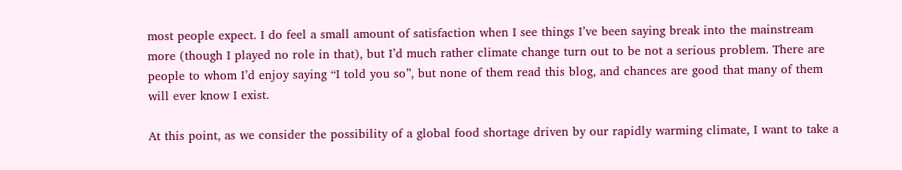most people expect. I do feel a small amount of satisfaction when I see things I’ve been saying break into the mainstream more (though I played no role in that), but I’d much rather climate change turn out to be not a serious problem. There are people to whom I’d enjoy saying “I told you so”, but none of them read this blog, and chances are good that many of them will ever know I exist.

At this point, as we consider the possibility of a global food shortage driven by our rapidly warming climate, I want to take a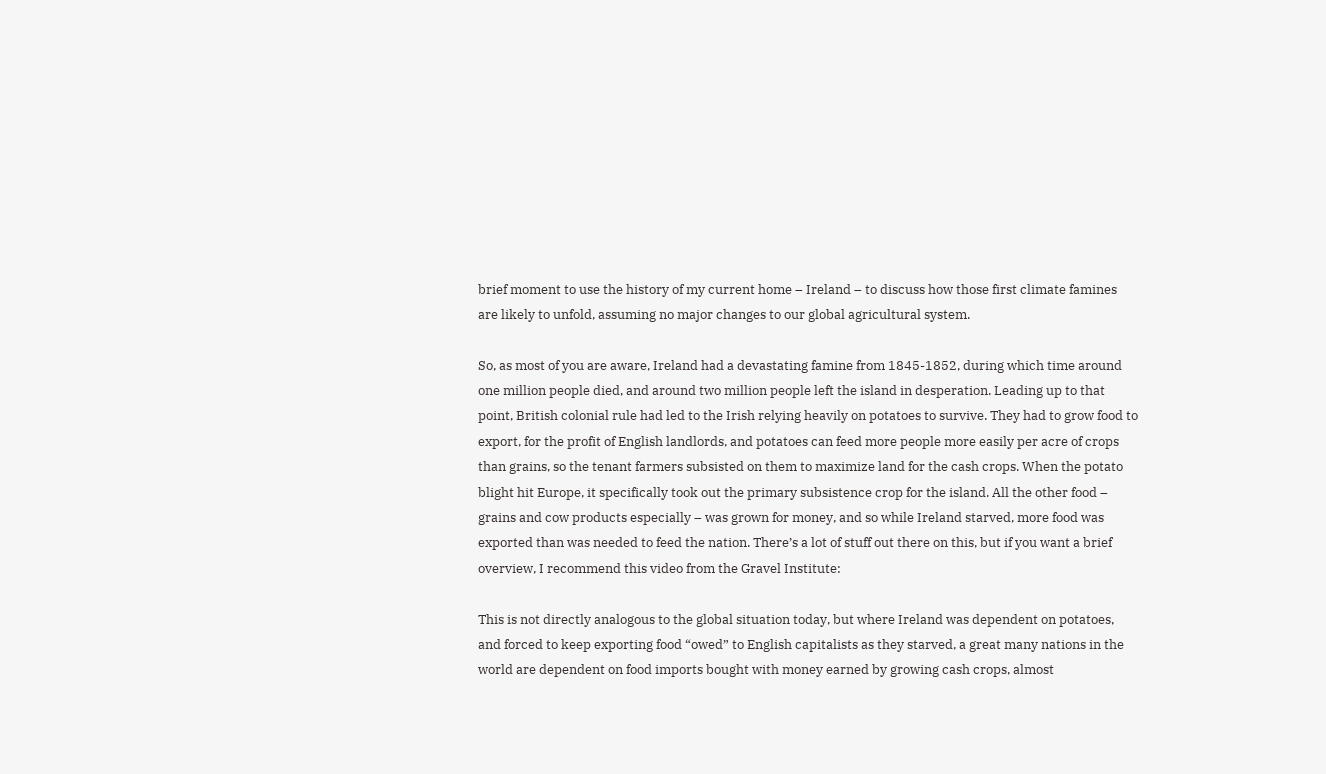brief moment to use the history of my current home – Ireland – to discuss how those first climate famines are likely to unfold, assuming no major changes to our global agricultural system.

So, as most of you are aware, Ireland had a devastating famine from 1845-1852, during which time around one million people died, and around two million people left the island in desperation. Leading up to that point, British colonial rule had led to the Irish relying heavily on potatoes to survive. They had to grow food to export, for the profit of English landlords, and potatoes can feed more people more easily per acre of crops than grains, so the tenant farmers subsisted on them to maximize land for the cash crops. When the potato blight hit Europe, it specifically took out the primary subsistence crop for the island. All the other food – grains and cow products especially – was grown for money, and so while Ireland starved, more food was exported than was needed to feed the nation. There’s a lot of stuff out there on this, but if you want a brief overview, I recommend this video from the Gravel Institute:

This is not directly analogous to the global situation today, but where Ireland was dependent on potatoes, and forced to keep exporting food “owed” to English capitalists as they starved, a great many nations in the world are dependent on food imports bought with money earned by growing cash crops, almost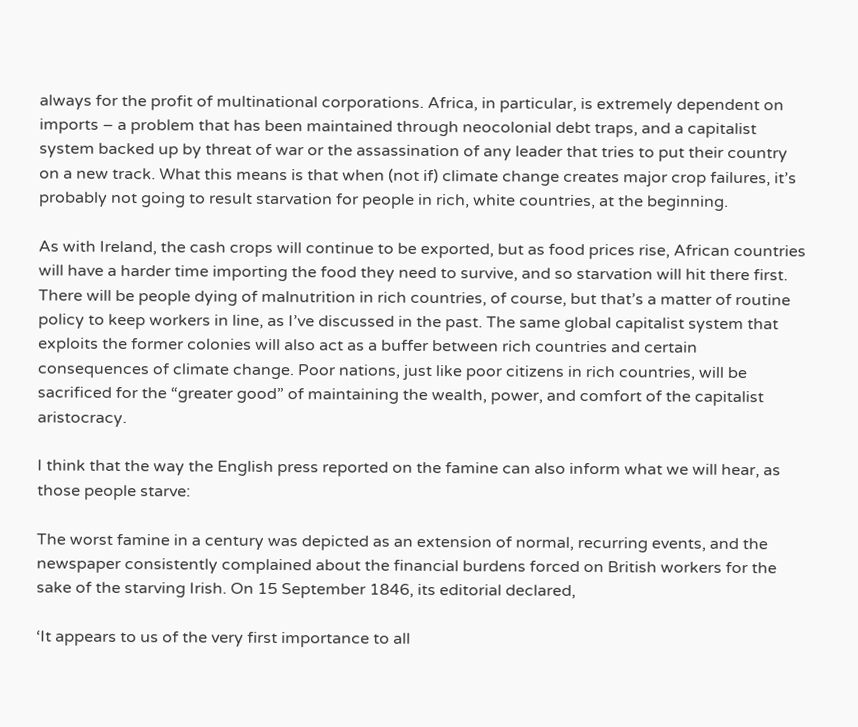always for the profit of multinational corporations. Africa, in particular, is extremely dependent on imports – a problem that has been maintained through neocolonial debt traps, and a capitalist system backed up by threat of war or the assassination of any leader that tries to put their country on a new track. What this means is that when (not if) climate change creates major crop failures, it’s probably not going to result starvation for people in rich, white countries, at the beginning.

As with Ireland, the cash crops will continue to be exported, but as food prices rise, African countries will have a harder time importing the food they need to survive, and so starvation will hit there first. There will be people dying of malnutrition in rich countries, of course, but that’s a matter of routine policy to keep workers in line, as I’ve discussed in the past. The same global capitalist system that exploits the former colonies will also act as a buffer between rich countries and certain consequences of climate change. Poor nations, just like poor citizens in rich countries, will be sacrificed for the “greater good” of maintaining the wealth, power, and comfort of the capitalist aristocracy.

I think that the way the English press reported on the famine can also inform what we will hear, as those people starve:

The worst famine in a century was depicted as an extension of normal, recurring events, and the newspaper consistently complained about the financial burdens forced on British workers for the sake of the starving Irish. On 15 September 1846, its editorial declared,

‘It appears to us of the very first importance to all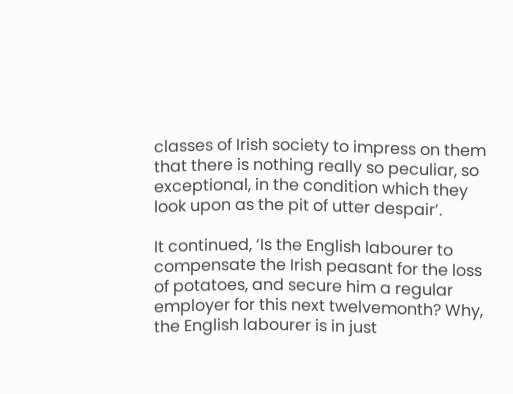classes of Irish society to impress on them that there is nothing really so peculiar, so exceptional, in the condition which they look upon as the pit of utter despair’.

It continued, ‘Is the English labourer to compensate the Irish peasant for the loss of potatoes, and secure him a regular employer for this next twelvemonth? Why, the English labourer is in just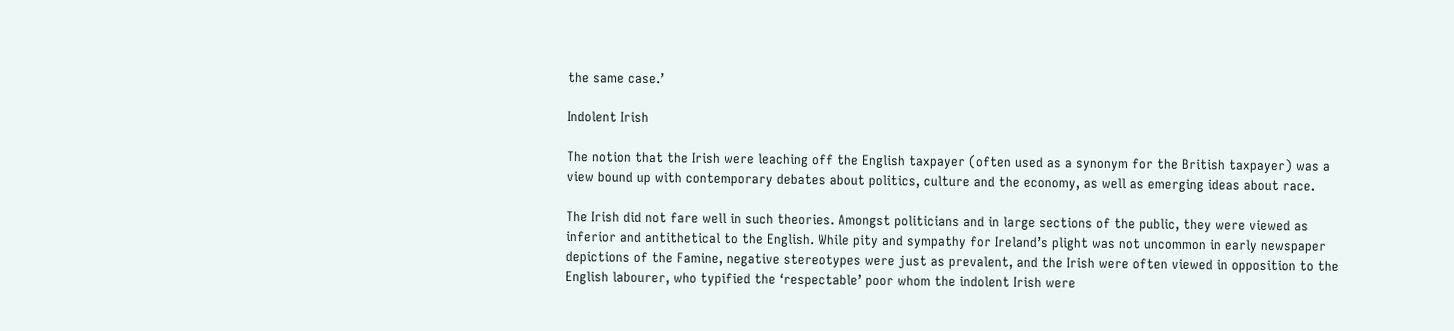the same case.’

Indolent Irish

The notion that the Irish were leaching off the English taxpayer (often used as a synonym for the British taxpayer) was a view bound up with contemporary debates about politics, culture and the economy, as well as emerging ideas about race.

The Irish did not fare well in such theories. Amongst politicians and in large sections of the public, they were viewed as inferior and antithetical to the English. While pity and sympathy for Ireland’s plight was not uncommon in early newspaper depictions of the Famine, negative stereotypes were just as prevalent, and the Irish were often viewed in opposition to the English labourer, who typified the ‘respectable’ poor whom the indolent Irish were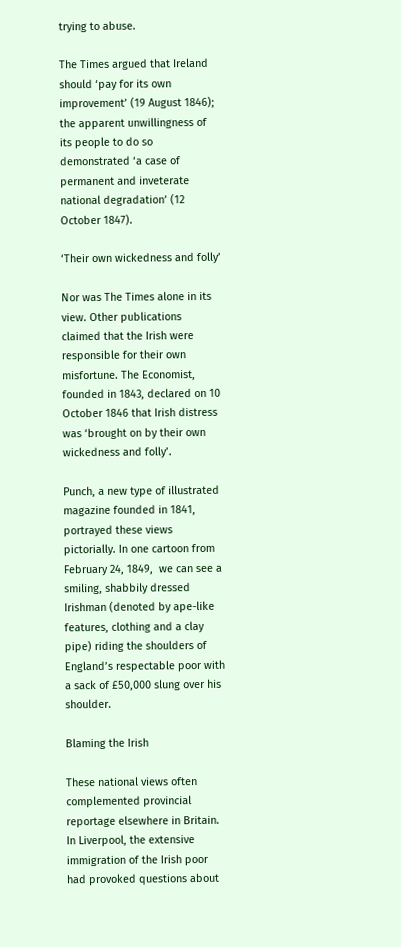trying to abuse.

The Times argued that Ireland should ‘pay for its own improvement’ (19 August 1846); the apparent unwillingness of its people to do so demonstrated ‘a case of permanent and inveterate national degradation’ (12 October 1847).

‘Their own wickedness and folly’

Nor was The Times alone in its view. Other publications claimed that the Irish were responsible for their own misfortune. The Economist, founded in 1843, declared on 10 October 1846 that Irish distress was ‘brought on by their own wickedness and folly’.

Punch, a new type of illustrated magazine founded in 1841, portrayed these views pictorially. In one cartoon from February 24, 1849,  we can see a smiling, shabbily dressed Irishman (denoted by ape-like features, clothing and a clay pipe) riding the shoulders of England’s respectable poor with a sack of £50,000 slung over his shoulder.

Blaming the Irish

These national views often complemented provincial reportage elsewhere in Britain. In Liverpool, the extensive immigration of the Irish poor had provoked questions about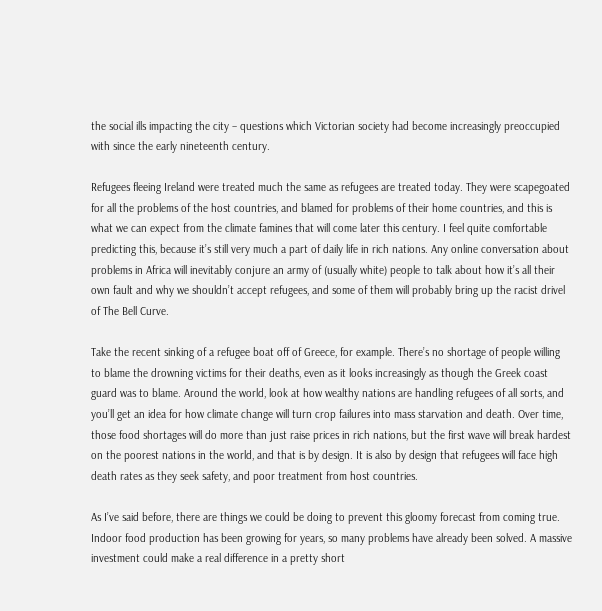the social ills impacting the city – questions which Victorian society had become increasingly preoccupied with since the early nineteenth century.

Refugees fleeing Ireland were treated much the same as refugees are treated today. They were scapegoated for all the problems of the host countries, and blamed for problems of their home countries, and this is what we can expect from the climate famines that will come later this century. I feel quite comfortable predicting this, because it’s still very much a part of daily life in rich nations. Any online conversation about problems in Africa will inevitably conjure an army of (usually white) people to talk about how it’s all their own fault and why we shouldn’t accept refugees, and some of them will probably bring up the racist drivel of The Bell Curve.

Take the recent sinking of a refugee boat off of Greece, for example. There’s no shortage of people willing to blame the drowning victims for their deaths, even as it looks increasingly as though the Greek coast guard was to blame. Around the world, look at how wealthy nations are handling refugees of all sorts, and you’ll get an idea for how climate change will turn crop failures into mass starvation and death. Over time, those food shortages will do more than just raise prices in rich nations, but the first wave will break hardest on the poorest nations in the world, and that is by design. It is also by design that refugees will face high death rates as they seek safety, and poor treatment from host countries.

As I’ve said before, there are things we could be doing to prevent this gloomy forecast from coming true. Indoor food production has been growing for years, so many problems have already been solved. A massive investment could make a real difference in a pretty short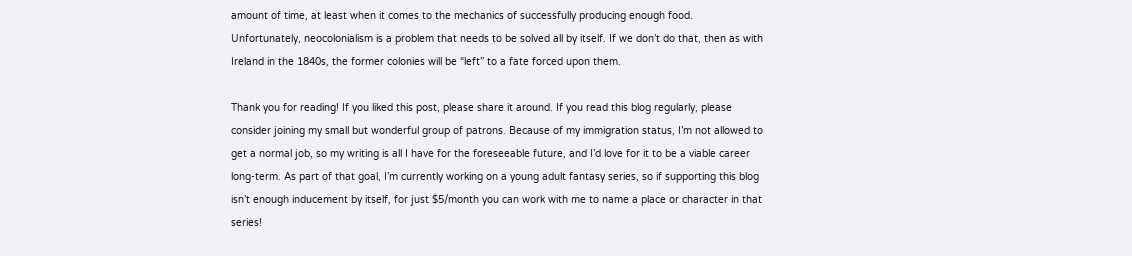amount of time, at least when it comes to the mechanics of successfully producing enough food. Unfortunately, neocolonialism is a problem that needs to be solved all by itself. If we don’t do that, then as with Ireland in the 1840s, the former colonies will be “left” to a fate forced upon them.

Thank you for reading! If you liked this post, please share it around. If you read this blog regularly, please consider joining my small but wonderful group of patrons. Because of my immigration status, I’m not allowed to get a normal job, so my writing is all I have for the foreseeable future, and I’d love for it to be a viable career long-term. As part of that goal, I’m currently working on a young adult fantasy series, so if supporting this blog isn’t enough inducement by itself, for just $5/month you can work with me to name a place or character in that series!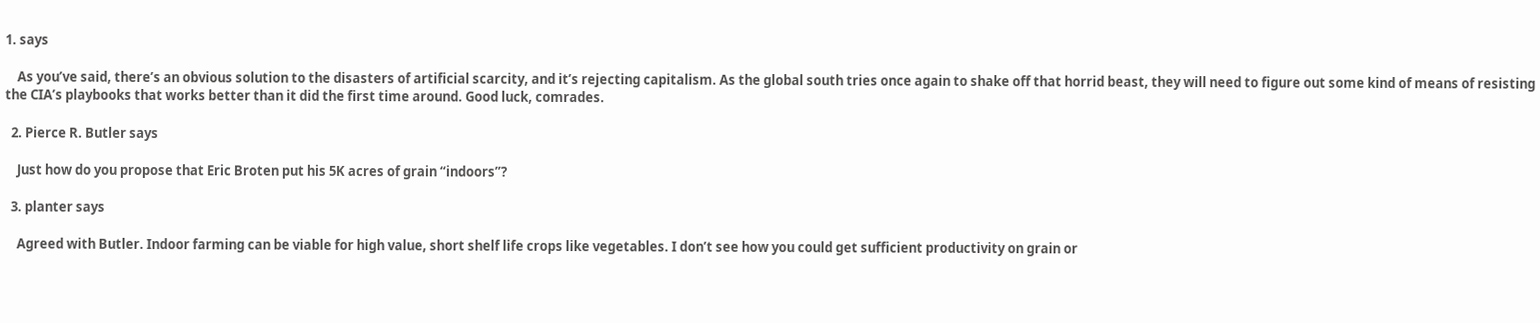1. says

    As you’ve said, there’s an obvious solution to the disasters of artificial scarcity, and it’s rejecting capitalism. As the global south tries once again to shake off that horrid beast, they will need to figure out some kind of means of resisting the CIA’s playbooks that works better than it did the first time around. Good luck, comrades.

  2. Pierce R. Butler says

    Just how do you propose that Eric Broten put his 5K acres of grain “indoors”?

  3. planter says

    Agreed with Butler. Indoor farming can be viable for high value, short shelf life crops like vegetables. I don’t see how you could get sufficient productivity on grain or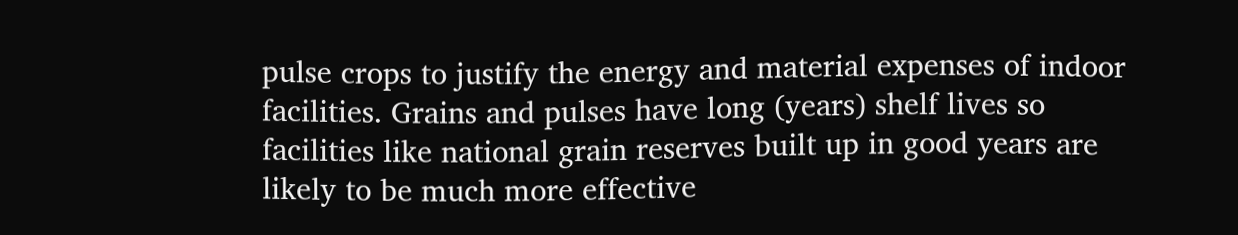pulse crops to justify the energy and material expenses of indoor facilities. Grains and pulses have long (years) shelf lives so facilities like national grain reserves built up in good years are likely to be much more effective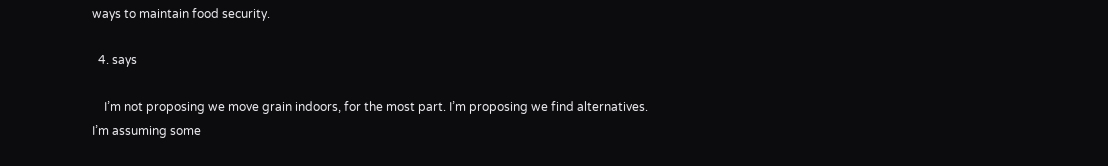ways to maintain food security.

  4. says

    I’m not proposing we move grain indoors, for the most part. I’m proposing we find alternatives. I’m assuming some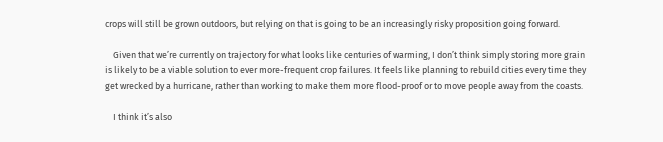crops will still be grown outdoors, but relying on that is going to be an increasingly risky proposition going forward.

    Given that we’re currently on trajectory for what looks like centuries of warming, I don’t think simply storing more grain is likely to be a viable solution to ever more-frequent crop failures. It feels like planning to rebuild cities every time they get wrecked by a hurricane, rather than working to make them more flood-proof or to move people away from the coasts.

    I think it’s also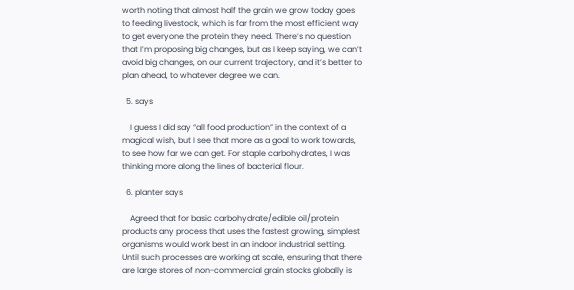worth noting that almost half the grain we grow today goes to feeding livestock, which is far from the most efficient way to get everyone the protein they need. There’s no question that I’m proposing big changes, but as I keep saying, we can’t avoid big changes, on our current trajectory, and it’s better to plan ahead, to whatever degree we can.

  5. says

    I guess I did say “all food production” in the context of a magical wish, but I see that more as a goal to work towards, to see how far we can get. For staple carbohydrates, I was thinking more along the lines of bacterial flour.

  6. planter says

    Agreed that for basic carbohydrate/edible oil/protein products any process that uses the fastest growing, simplest organisms would work best in an indoor industrial setting. Until such processes are working at scale, ensuring that there are large stores of non-commercial grain stocks globally is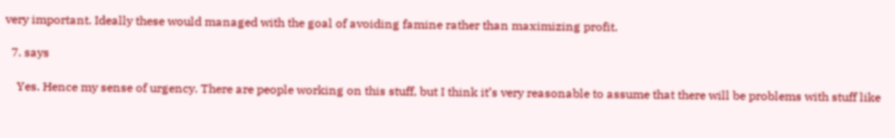very important. Ideally these would managed with the goal of avoiding famine rather than maximizing profit.

  7. says

    Yes. Hence my sense of urgency. There are people working on this stuff, but I think it’s very reasonable to assume that there will be problems with stuff like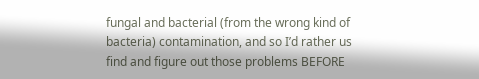fungal and bacterial (from the wrong kind of bacteria) contamination, and so I’d rather us find and figure out those problems BEFORE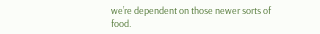we’re dependent on those newer sorts of food.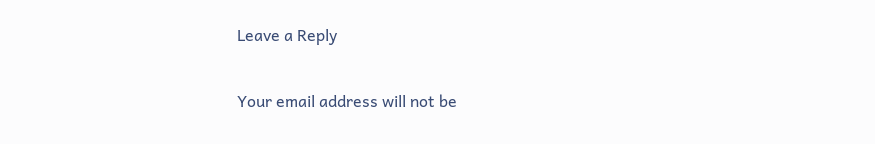Leave a Reply

Your email address will not be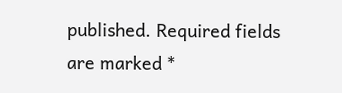published. Required fields are marked *